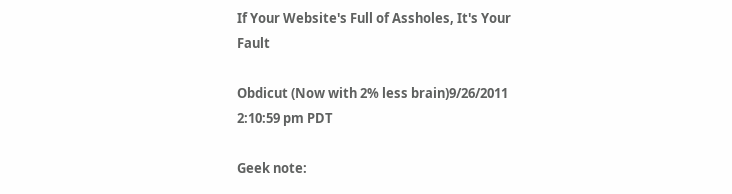If Your Website's Full of Assholes, It's Your Fault

Obdicut (Now with 2% less brain)9/26/2011 2:10:59 pm PDT

Geek note: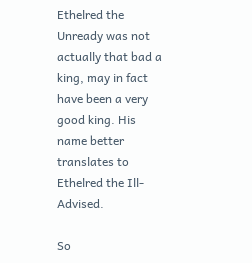Ethelred the Unready was not actually that bad a king, may in fact have been a very good king. His name better translates to Ethelred the Ill-Advised.

So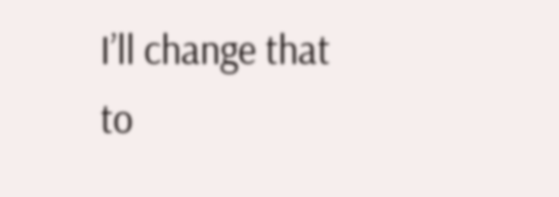I’ll change that to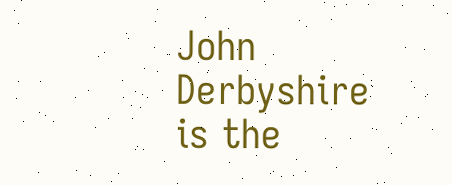John Derbyshire is the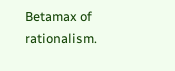Betamax of rationalism.